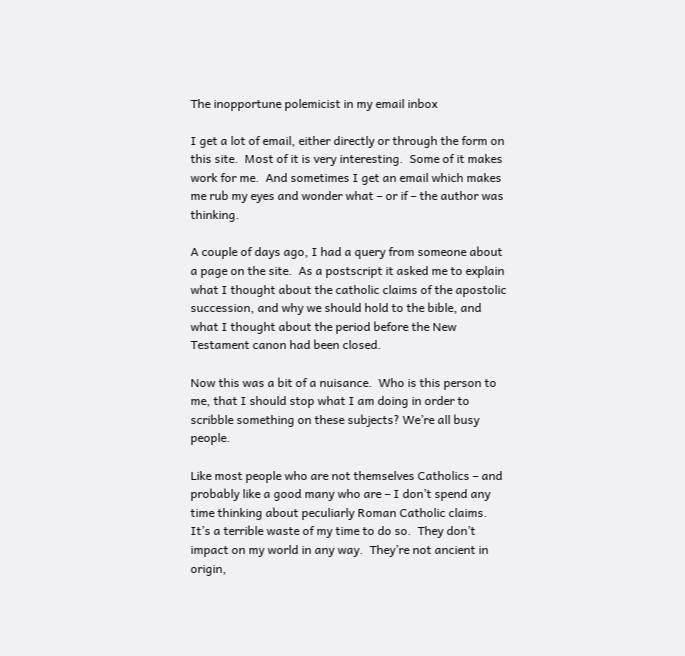The inopportune polemicist in my email inbox

I get a lot of email, either directly or through the form on this site.  Most of it is very interesting.  Some of it makes work for me.  And sometimes I get an email which makes me rub my eyes and wonder what – or if – the author was thinking.

A couple of days ago, I had a query from someone about a page on the site.  As a postscript it asked me to explain what I thought about the catholic claims of the apostolic succession, and why we should hold to the bible, and what I thought about the period before the New Testament canon had been closed.

Now this was a bit of a nuisance.  Who is this person to me, that I should stop what I am doing in order to scribble something on these subjects? We’re all busy people.

Like most people who are not themselves Catholics – and probably like a good many who are – I don’t spend any time thinking about peculiarly Roman Catholic claims.  It’s a terrible waste of my time to do so.  They don’t impact on my world in any way.  They’re not ancient in origin,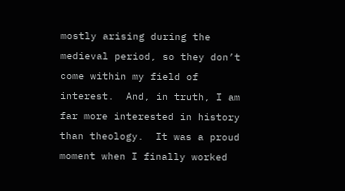mostly arising during the medieval period, so they don’t come within my field of interest.  And, in truth, I am far more interested in history than theology.  It was a proud moment when I finally worked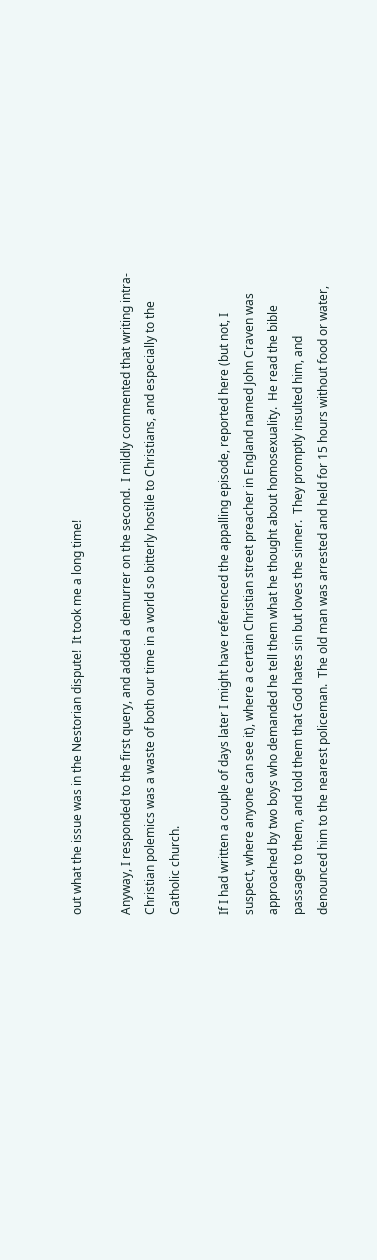out what the issue was in the Nestorian dispute!  It took me a long time!

Anyway, I responded to the first query, and added a demurrer on the second.  I mildly commented that writing intra-Christian polemics was a waste of both our time in a world so bitterly hostile to Christians, and especially to the Catholic church.

If I had written a couple of days later I might have referenced the appalling episode, reported here (but not, I suspect, where anyone can see it), where a certain Christian street preacher in England named John Craven was approached by two boys who demanded he tell them what he thought about homosexuality.  He read the bible passage to them, and told them that God hates sin but loves the sinner.  They promptly insulted him, and denounced him to the nearest policeman.  The old man was arrested and held for 15 hours without food or water,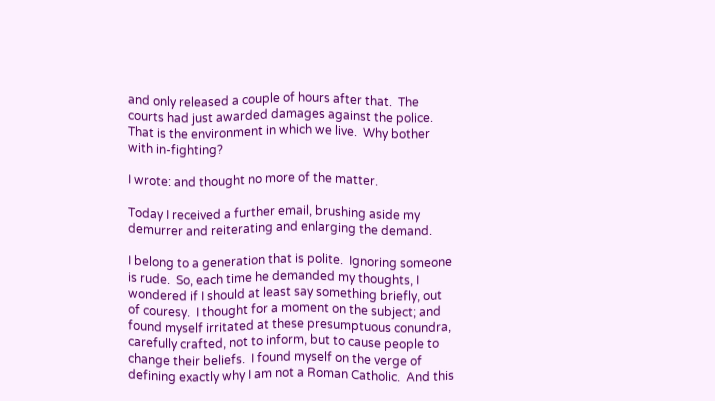and only released a couple of hours after that.  The courts had just awarded damages against the police.  That is the environment in which we live.  Why bother with in-fighting?

I wrote: and thought no more of the matter.

Today I received a further email, brushing aside my demurrer and reiterating and enlarging the demand.

I belong to a generation that is polite.  Ignoring someone is rude.  So, each time he demanded my thoughts, I wondered if I should at least say something briefly, out of couresy.  I thought for a moment on the subject; and found myself irritated at these presumptuous conundra, carefully crafted, not to inform, but to cause people to change their beliefs.  I found myself on the verge of defining exactly why I am not a Roman Catholic.  And this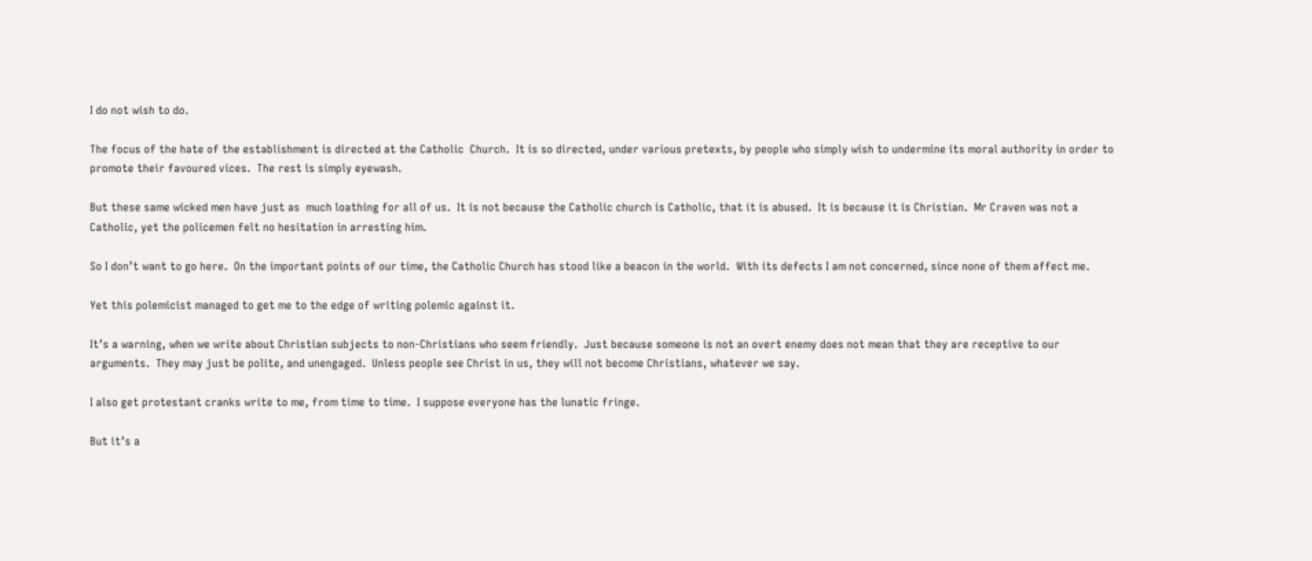I do not wish to do.

The focus of the hate of the establishment is directed at the Catholic  Church.  It is so directed, under various pretexts, by people who simply wish to undermine its moral authority in order to promote their favoured vices.  The rest is simply eyewash.

But these same wicked men have just as  much loathing for all of us.  It is not because the Catholic church is Catholic, that it is abused.  It is because it is Christian.  Mr Craven was not a Catholic, yet the policemen felt no hesitation in arresting him.

So I don’t want to go here.  On the important points of our time, the Catholic Church has stood like a beacon in the world.  With its defects I am not concerned, since none of them affect me.

Yet this polemicist managed to get me to the edge of writing polemic against it.

It’s a warning, when we write about Christian subjects to non-Christians who seem friendly.  Just because someone is not an overt enemy does not mean that they are receptive to our arguments.  They may just be polite, and unengaged.  Unless people see Christ in us, they will not become Christians, whatever we say.

I also get protestant cranks write to me, from time to time.  I suppose everyone has the lunatic fringe.

But it’s a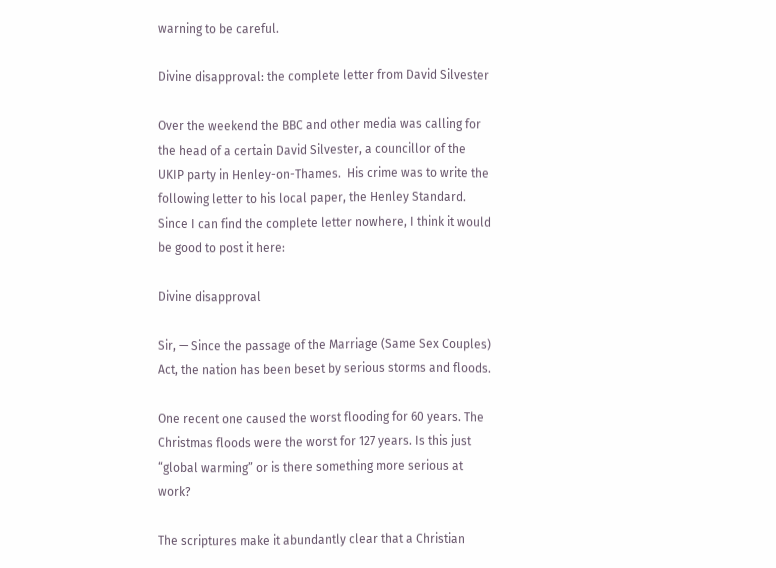warning to be careful.

Divine disapproval: the complete letter from David Silvester

Over the weekend the BBC and other media was calling for the head of a certain David Silvester, a councillor of the UKIP party in Henley-on-Thames.  His crime was to write the following letter to his local paper, the Henley Standard.  Since I can find the complete letter nowhere, I think it would be good to post it here:

Divine disapproval

Sir, — Since the passage of the Marriage (Same Sex Couples) Act, the nation has been beset by serious storms and floods.

One recent one caused the worst flooding for 60 years. The Christmas floods were the worst for 127 years. Is this just “global warming” or is there something more serious at work?

The scriptures make it abundantly clear that a Christian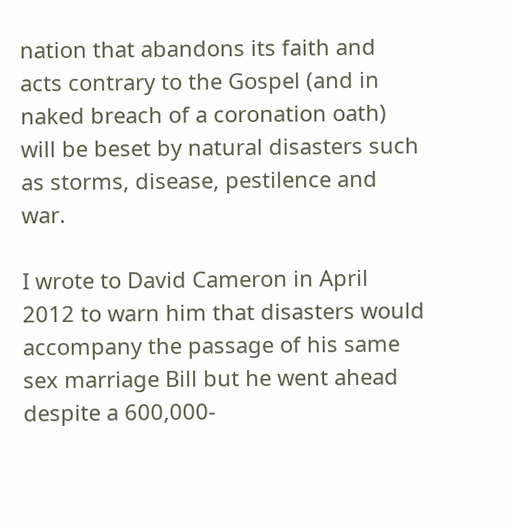nation that abandons its faith and acts contrary to the Gospel (and in naked breach of a coronation oath) will be beset by natural disasters such as storms, disease, pestilence and war.

I wrote to David Cameron in April 2012 to warn him that disasters would accompany the passage of his same sex marriage Bill but he went ahead despite a 600,000-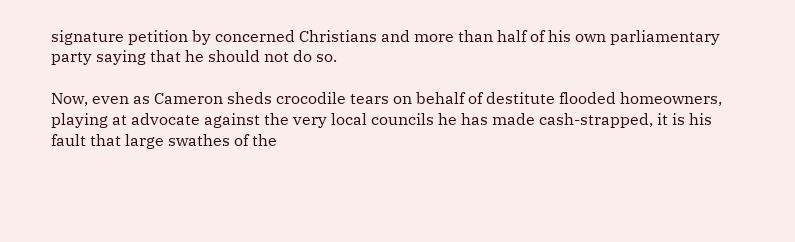signature petition by concerned Christians and more than half of his own parliamentary party saying that he should not do so.

Now, even as Cameron sheds crocodile tears on behalf of destitute flooded homeowners, playing at advocate against the very local councils he has made cash-strapped, it is his fault that large swathes of the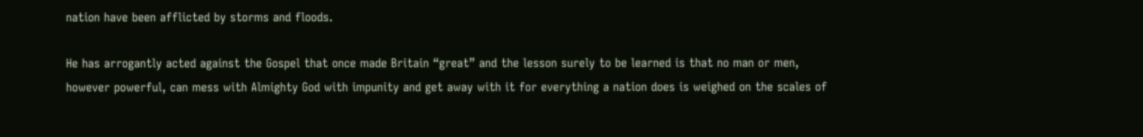nation have been afflicted by storms and floods.

He has arrogantly acted against the Gospel that once made Britain “great” and the lesson surely to be learned is that no man or men, however powerful, can mess with Almighty God with impunity and get away with it for everything a nation does is weighed on the scales of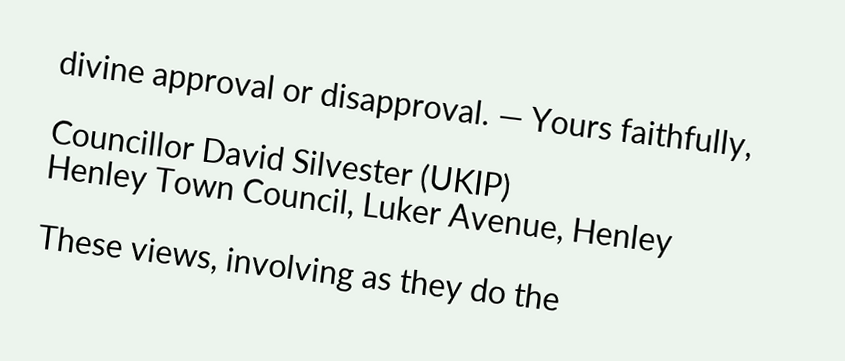divine approval or disapproval. — Yours faithfully,

Councillor David Silvester (UKIP)
Henley Town Council, Luker Avenue, Henley

These views, involving as they do the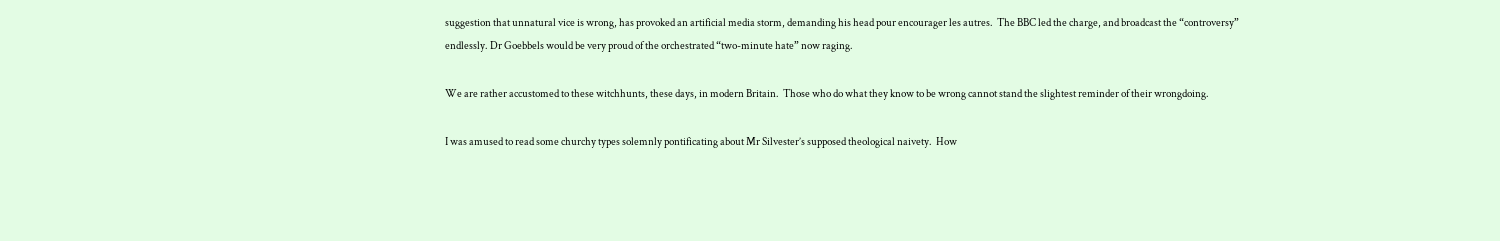suggestion that unnatural vice is wrong, has provoked an artificial media storm, demanding his head pour encourager les autres.  The BBC led the charge, and broadcast the “controversy” endlessly. Dr Goebbels would be very proud of the orchestrated “two-minute hate” now raging.

We are rather accustomed to these witchhunts, these days, in modern Britain.  Those who do what they know to be wrong cannot stand the slightest reminder of their wrongdoing.

I was amused to read some churchy types solemnly pontificating about Mr Silvester’s supposed theological naivety.  How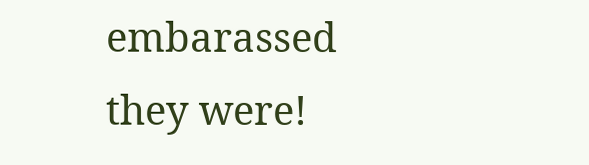embarassed they were!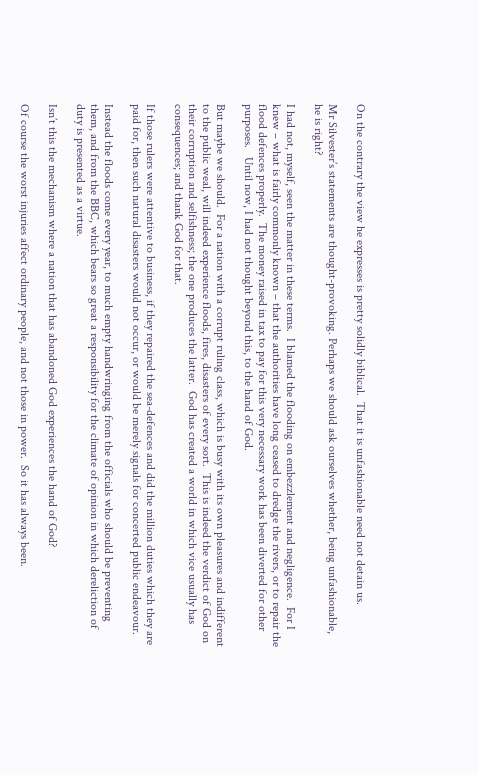On the contrary the view he expresses is pretty solidly biblical.  That it is unfashionable need not detain us.

Mr Silvester’s statements are thought-provoking. Perhaps we should ask ourselves whether, being unfashionable, he is right?

I had not, myself, seen the matter in these terms.  I blamed the flooding on embezzlement and negligence.  For I knew – what is fairly commonly known – that the authorities have long ceased to dredge the rivers, or to repair the flood defences properly.  The money raised in tax to pay for this very necessary work has been diverted for other purposes.   Until now, I had not thought beyond this, to the hand of God.

But maybe we should.  For a nation with a corrupt ruling class, which is busy with its own pleasures and indifferent to the public weal, will indeed experience floods, fires, disasters of every sort.  This is indeed the verdict of God on their corruption and selfishness; the one produces the latter.  God has created a world in which vice usually has consequences; and thank God for that.

If those rulers were attentive to business, if they repaired the sea-defences and did the million duties which they are paid for, then such natural disasters would not occur, or would be merely signals for concerted public endeavour.

Instead the floods come every year, to much empty handwringing from the officials who should be preventing them, and from the BBC, which bears so great a responsibility for the climate of opinion in which dereliction of duty is presented as a virtue.

Isn’t this the mechanism where a nation that has abandoned God experiences the hand of God?

Of course the worst injuries affect ordinary people, and not those in power.  So it has always been.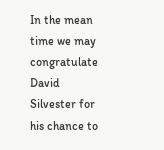In the mean time we may congratulate David Silvester for his chance to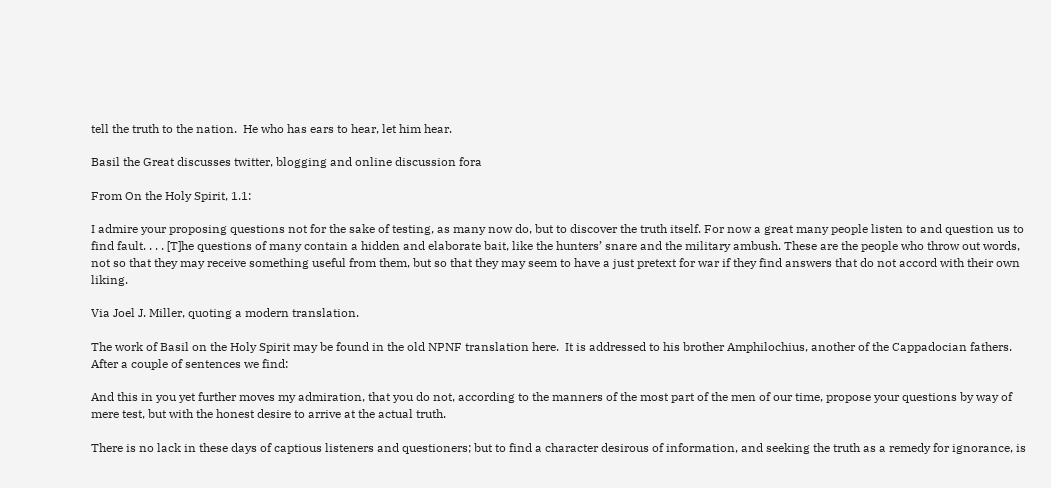tell the truth to the nation.  He who has ears to hear, let him hear.

Basil the Great discusses twitter, blogging and online discussion fora

From On the Holy Spirit, 1.1:

I admire your proposing questions not for the sake of testing, as many now do, but to discover the truth itself. For now a great many people listen to and question us to find fault. . . . [T]he questions of many contain a hidden and elaborate bait, like the hunters’ snare and the military ambush. These are the people who throw out words, not so that they may receive something useful from them, but so that they may seem to have a just pretext for war if they find answers that do not accord with their own liking.

Via Joel J. Miller, quoting a modern translation.

The work of Basil on the Holy Spirit may be found in the old NPNF translation here.  It is addressed to his brother Amphilochius, another of the Cappadocian fathers.  After a couple of sentences we find:

And this in you yet further moves my admiration, that you do not, according to the manners of the most part of the men of our time, propose your questions by way of mere test, but with the honest desire to arrive at the actual truth.

There is no lack in these days of captious listeners and questioners; but to find a character desirous of information, and seeking the truth as a remedy for ignorance, is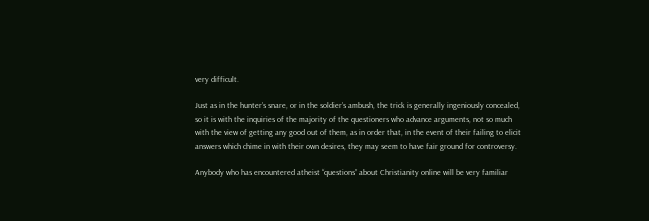very difficult.

Just as in the hunter’s snare, or in the soldier’s ambush, the trick is generally ingeniously concealed, so it is with the inquiries of the majority of the questioners who advance arguments, not so much with the view of getting any good out of them, as in order that, in the event of their failing to elicit answers which chime in with their own desires, they may seem to have fair ground for controversy.

Anybody who has encountered atheist “questions” about Christianity online will be very familiar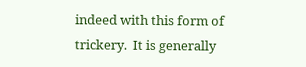indeed with this form of trickery.  It is generally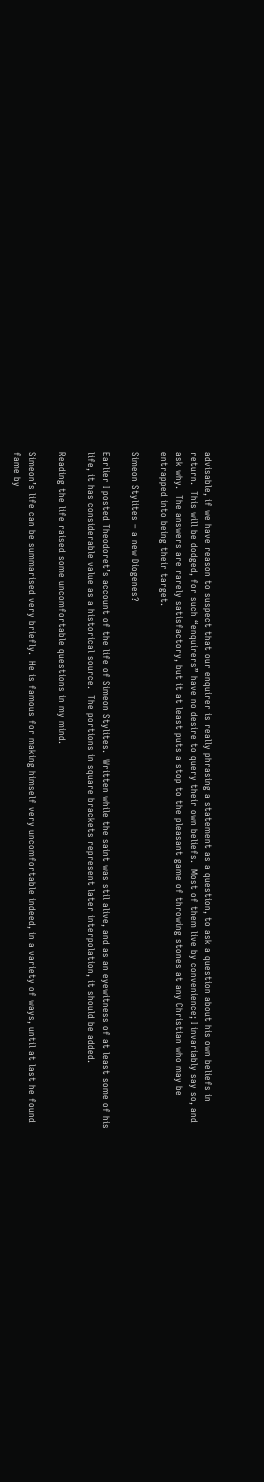advisable, if we have reason to suspect that our enquirer is really phrasing a statement as a question, to ask a question about his own beliefs in return.  This will be dodged, for such “enquirers” have no desire to query their own beliefs.  Most of them live by convenience; I invariably say so, and ask why.  The answers are rarely satisfactory, but it at least puts a stop to the pleasant game of throwing stones at any Christian who may be entrapped into being their target.

Simeon Stylites – a new Diogenes?

Earlier I posted Theodoret’s account of the life of Simeon Stylites.  Written while the saint was stil alive, and as an eyewitness of at least some of his life, it has considerable value as a historical source.  The portions in square brackets represent later interpolation, it should be added.

Reading the life raised some uncomfortable questions in my mind.

Simeon’s life can be summarised very briefly.  He is famous for making himself very uncomfortable indeed, in a variety of ways, until at last he found fame by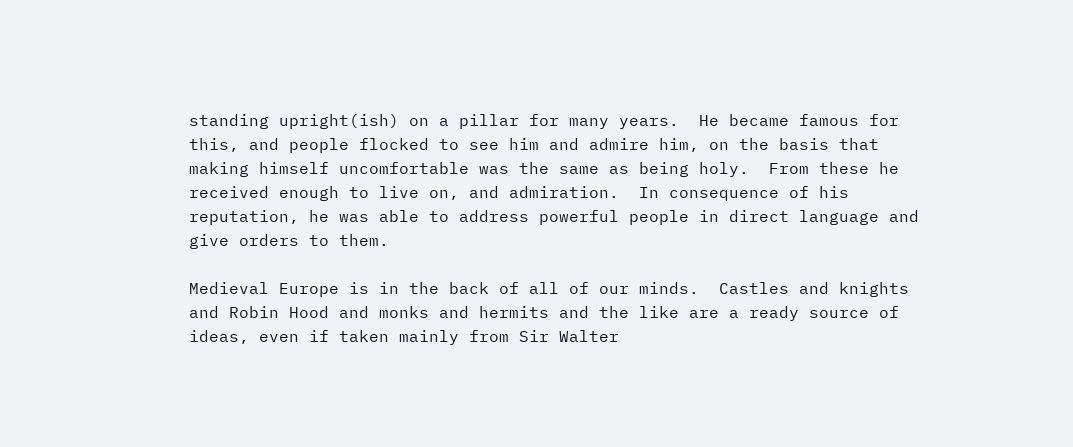standing upright(ish) on a pillar for many years.  He became famous for this, and people flocked to see him and admire him, on the basis that making himself uncomfortable was the same as being holy.  From these he received enough to live on, and admiration.  In consequence of his reputation, he was able to address powerful people in direct language and give orders to them.

Medieval Europe is in the back of all of our minds.  Castles and knights and Robin Hood and monks and hermits and the like are a ready source of ideas, even if taken mainly from Sir Walter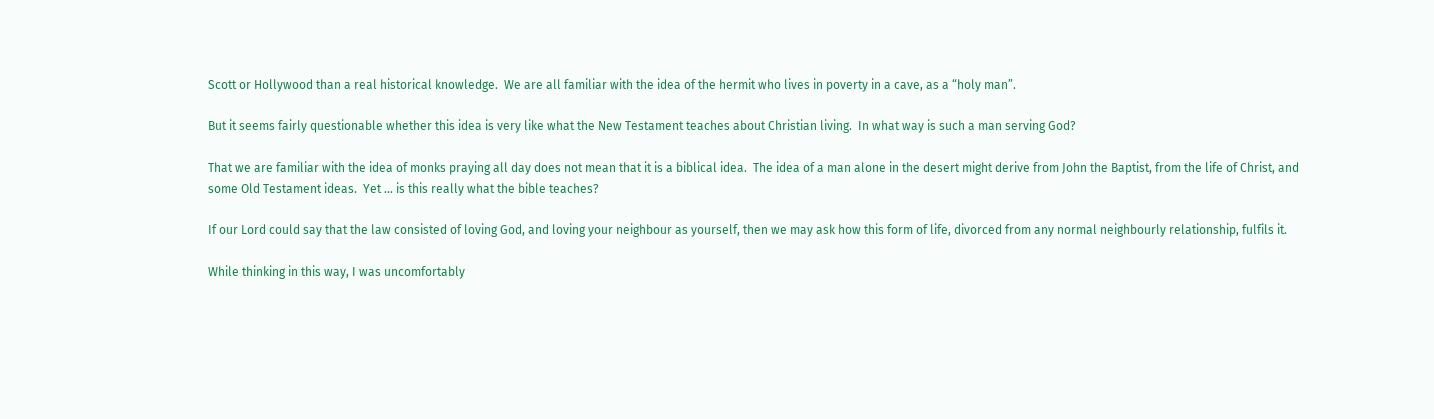Scott or Hollywood than a real historical knowledge.  We are all familiar with the idea of the hermit who lives in poverty in a cave, as a “holy man”.

But it seems fairly questionable whether this idea is very like what the New Testament teaches about Christian living.  In what way is such a man serving God?

That we are familiar with the idea of monks praying all day does not mean that it is a biblical idea.  The idea of a man alone in the desert might derive from John the Baptist, from the life of Christ, and some Old Testament ideas.  Yet … is this really what the bible teaches?

If our Lord could say that the law consisted of loving God, and loving your neighbour as yourself, then we may ask how this form of life, divorced from any normal neighbourly relationship, fulfils it.

While thinking in this way, I was uncomfortably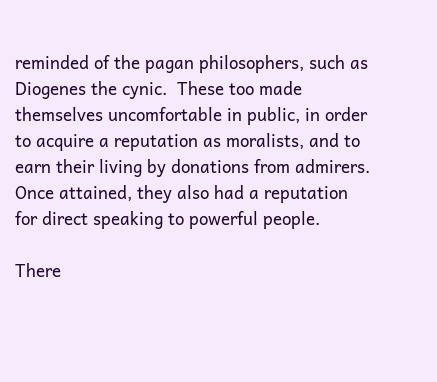reminded of the pagan philosophers, such as Diogenes the cynic.  These too made themselves uncomfortable in public, in order to acquire a reputation as moralists, and to earn their living by donations from admirers.  Once attained, they also had a reputation for direct speaking to powerful people.

There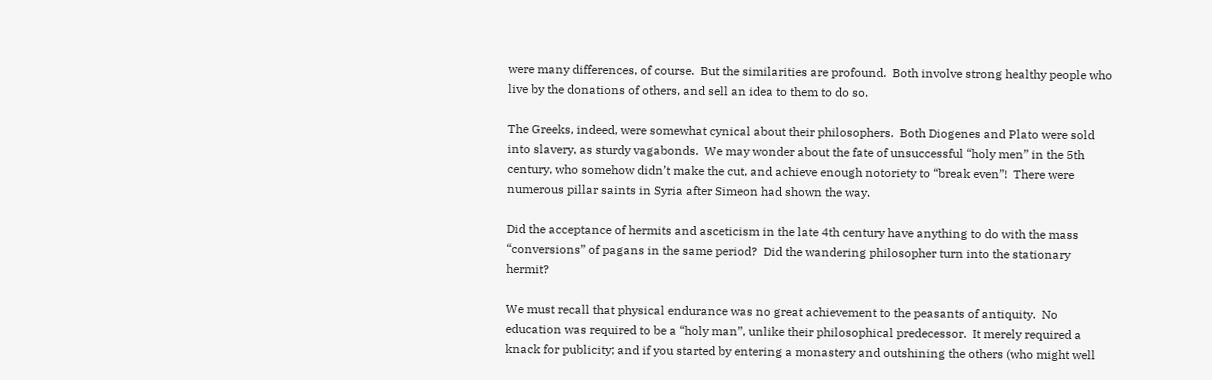were many differences, of course.  But the similarities are profound.  Both involve strong healthy people who live by the donations of others, and sell an idea to them to do so.

The Greeks, indeed, were somewhat cynical about their philosophers.  Both Diogenes and Plato were sold into slavery, as sturdy vagabonds.  We may wonder about the fate of unsuccessful “holy men” in the 5th century, who somehow didn’t make the cut, and achieve enough notoriety to “break even”!  There were numerous pillar saints in Syria after Simeon had shown the way.

Did the acceptance of hermits and asceticism in the late 4th century have anything to do with the mass “conversions” of pagans in the same period?  Did the wandering philosopher turn into the stationary hermit?

We must recall that physical endurance was no great achievement to the peasants of antiquity.  No education was required to be a “holy man”, unlike their philosophical predecessor.  It merely required a knack for publicity; and if you started by entering a monastery and outshining the others (who might well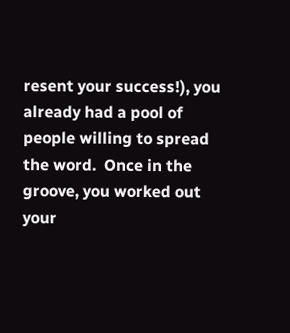resent your success!), you already had a pool of people willing to spread the word.  Once in the groove, you worked out your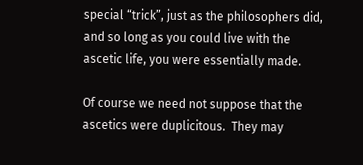special “trick”, just as the philosophers did, and so long as you could live with the ascetic life, you were essentially made.

Of course we need not suppose that the ascetics were duplicitous.  They may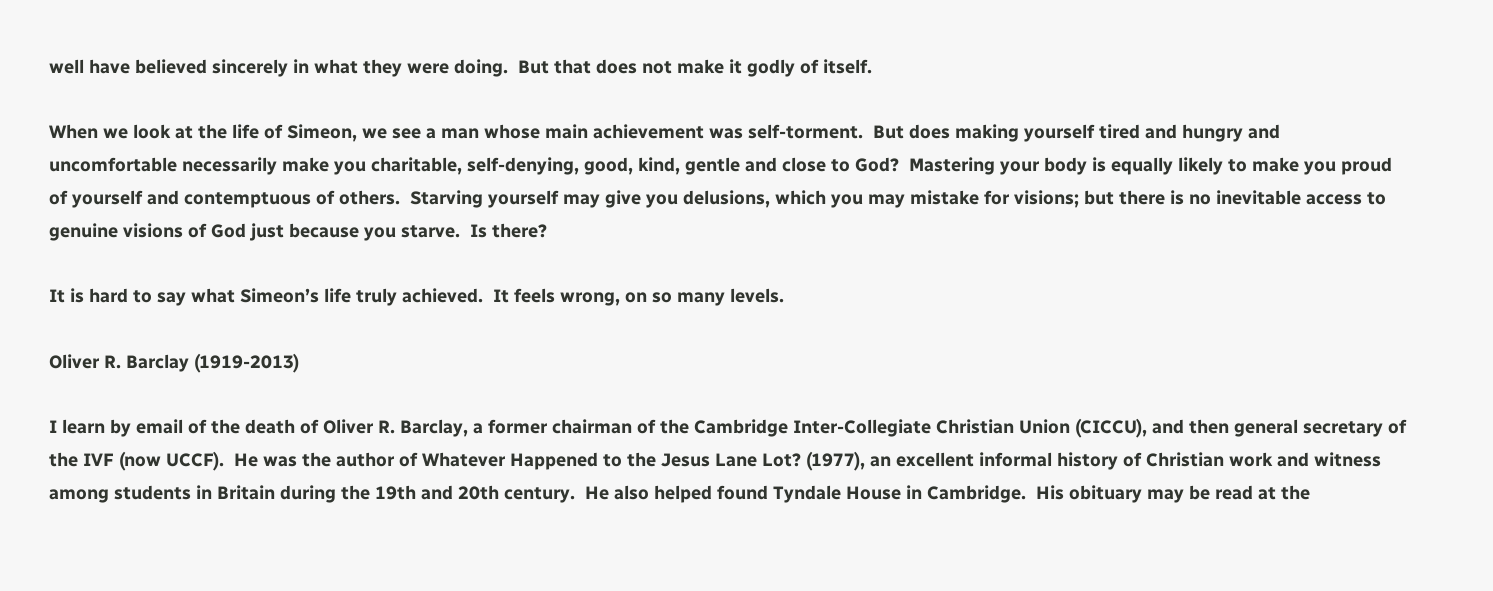well have believed sincerely in what they were doing.  But that does not make it godly of itself.

When we look at the life of Simeon, we see a man whose main achievement was self-torment.  But does making yourself tired and hungry and uncomfortable necessarily make you charitable, self-denying, good, kind, gentle and close to God?  Mastering your body is equally likely to make you proud of yourself and contemptuous of others.  Starving yourself may give you delusions, which you may mistake for visions; but there is no inevitable access to genuine visions of God just because you starve.  Is there?

It is hard to say what Simeon’s life truly achieved.  It feels wrong, on so many levels.

Oliver R. Barclay (1919-2013)

I learn by email of the death of Oliver R. Barclay, a former chairman of the Cambridge Inter-Collegiate Christian Union (CICCU), and then general secretary of the IVF (now UCCF).  He was the author of Whatever Happened to the Jesus Lane Lot? (1977), an excellent informal history of Christian work and witness among students in Britain during the 19th and 20th century.  He also helped found Tyndale House in Cambridge.  His obituary may be read at the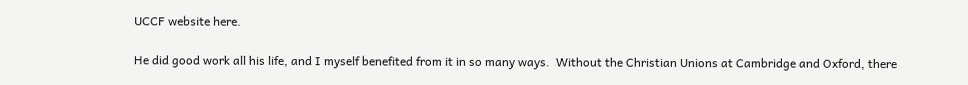UCCF website here.

He did good work all his life, and I myself benefited from it in so many ways.  Without the Christian Unions at Cambridge and Oxford, there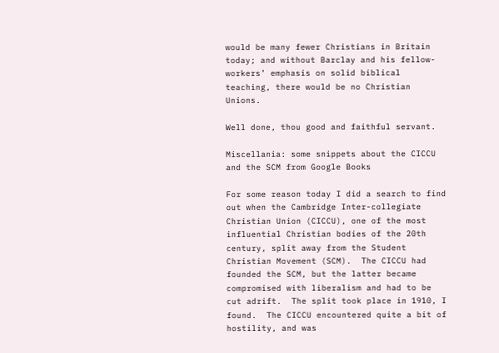would be many fewer Christians in Britain today; and without Barclay and his fellow-workers’ emphasis on solid biblical teaching, there would be no Christian Unions.

Well done, thou good and faithful servant.

Miscellania: some snippets about the CICCU and the SCM from Google Books

For some reason today I did a search to find out when the Cambridge Inter-collegiate Christian Union (CICCU), one of the most influential Christian bodies of the 20th century, split away from the Student Christian Movement (SCM).  The CICCU had founded the SCM, but the latter became compromised with liberalism and had to be cut adrift.  The split took place in 1910, I found.  The CICCU encountered quite a bit of hostility, and was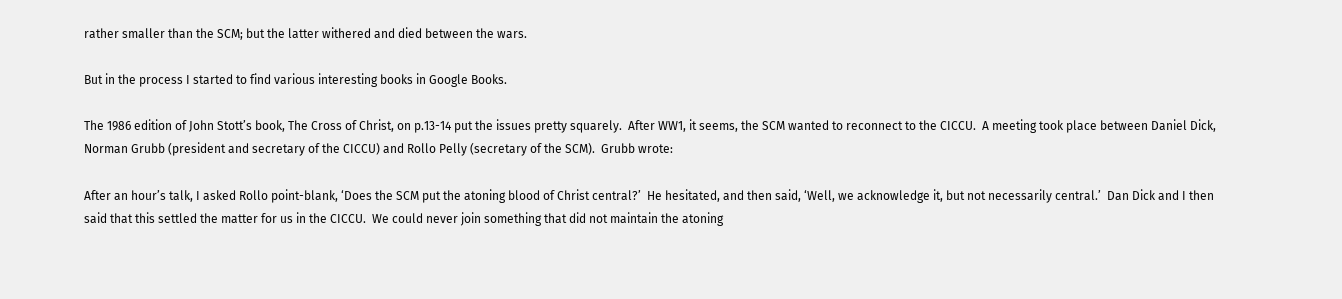rather smaller than the SCM; but the latter withered and died between the wars.

But in the process I started to find various interesting books in Google Books.

The 1986 edition of John Stott’s book, The Cross of Christ, on p.13-14 put the issues pretty squarely.  After WW1, it seems, the SCM wanted to reconnect to the CICCU.  A meeting took place between Daniel Dick, Norman Grubb (president and secretary of the CICCU) and Rollo Pelly (secretary of the SCM).  Grubb wrote:

After an hour’s talk, I asked Rollo point-blank, ‘Does the SCM put the atoning blood of Christ central?’  He hesitated, and then said, ‘Well, we acknowledge it, but not necessarily central.’  Dan Dick and I then said that this settled the matter for us in the CICCU.  We could never join something that did not maintain the atoning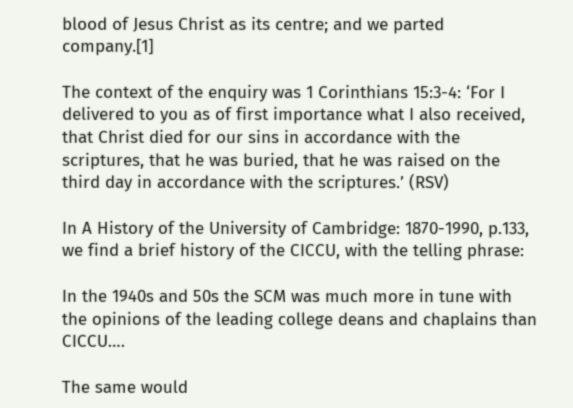blood of Jesus Christ as its centre; and we parted company.[1]

The context of the enquiry was 1 Corinthians 15:3-4: ‘For I delivered to you as of first importance what I also received, that Christ died for our sins in accordance with the scriptures, that he was buried, that he was raised on the third day in accordance with the scriptures.’ (RSV)

In A History of the University of Cambridge: 1870-1990, p.133, we find a brief history of the CICCU, with the telling phrase:

In the 1940s and 50s the SCM was much more in tune with the opinions of the leading college deans and chaplains than CICCU….

The same would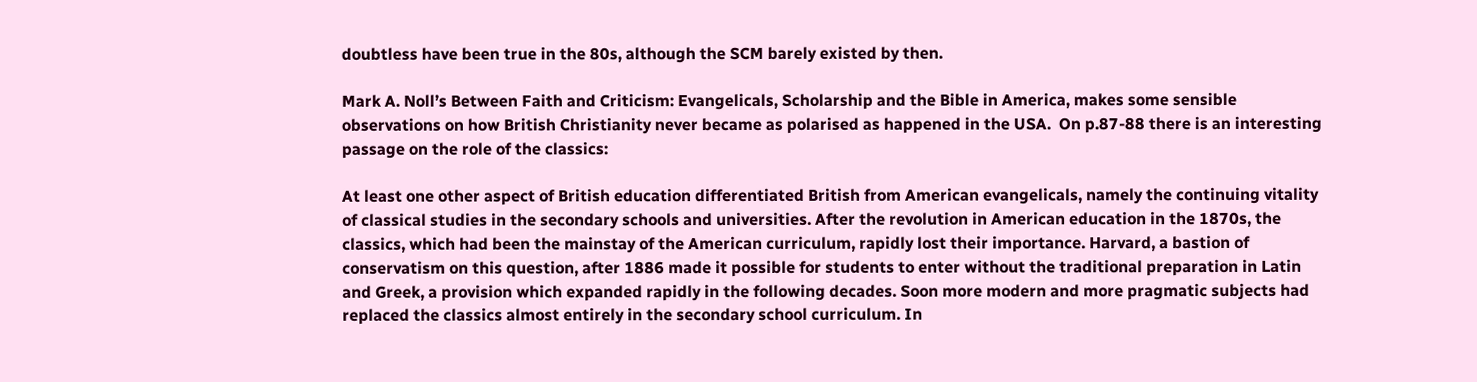doubtless have been true in the 80s, although the SCM barely existed by then.

Mark A. Noll’s Between Faith and Criticism: Evangelicals, Scholarship and the Bible in America, makes some sensible observations on how British Christianity never became as polarised as happened in the USA.  On p.87-88 there is an interesting passage on the role of the classics:

At least one other aspect of British education differentiated British from American evangelicals, namely the continuing vitality of classical studies in the secondary schools and universities. After the revolution in American education in the 1870s, the classics, which had been the mainstay of the American curriculum, rapidly lost their importance. Harvard, a bastion of conservatism on this question, after 1886 made it possible for students to enter without the traditional preparation in Latin and Greek, a provision which expanded rapidly in the following decades. Soon more modern and more pragmatic subjects had replaced the classics almost entirely in the secondary school curriculum. In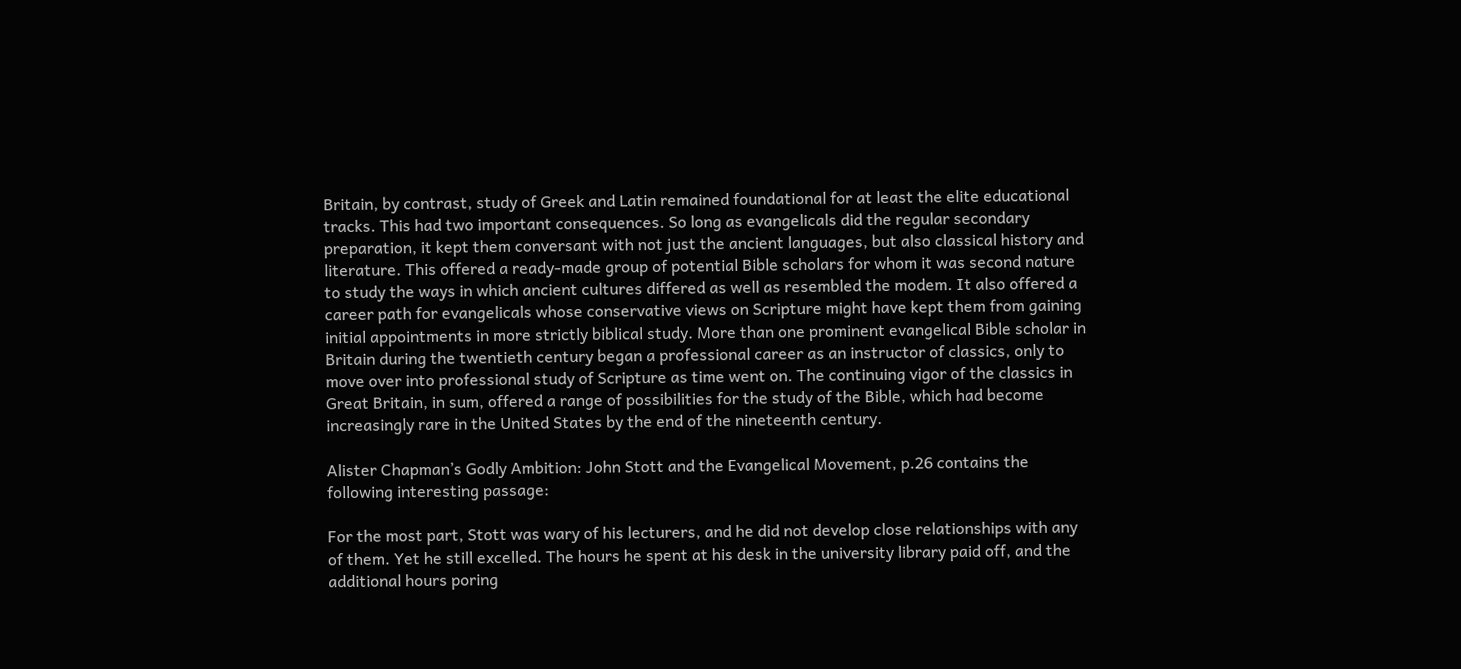Britain, by contrast, study of Greek and Latin remained foundational for at least the elite educational tracks. This had two important consequences. So long as evangelicals did the regular secondary preparation, it kept them conversant with not just the ancient languages, but also classical history and literature. This offered a ready-made group of potential Bible scholars for whom it was second nature to study the ways in which ancient cultures differed as well as resembled the modem. It also offered a career path for evangelicals whose conservative views on Scripture might have kept them from gaining initial appointments in more strictly biblical study. More than one prominent evangelical Bible scholar in Britain during the twentieth century began a professional career as an instructor of classics, only to move over into professional study of Scripture as time went on. The continuing vigor of the classics in Great Britain, in sum, offered a range of possibilities for the study of the Bible, which had become increasingly rare in the United States by the end of the nineteenth century.

Alister Chapman’s Godly Ambition: John Stott and the Evangelical Movement, p.26 contains the following interesting passage:

For the most part, Stott was wary of his lecturers, and he did not develop close relationships with any of them. Yet he still excelled. The hours he spent at his desk in the university library paid off, and the additional hours poring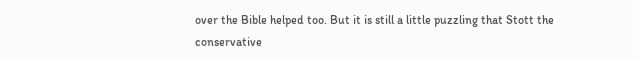over the Bible helped too. But it is still a little puzzling that Stott the conservative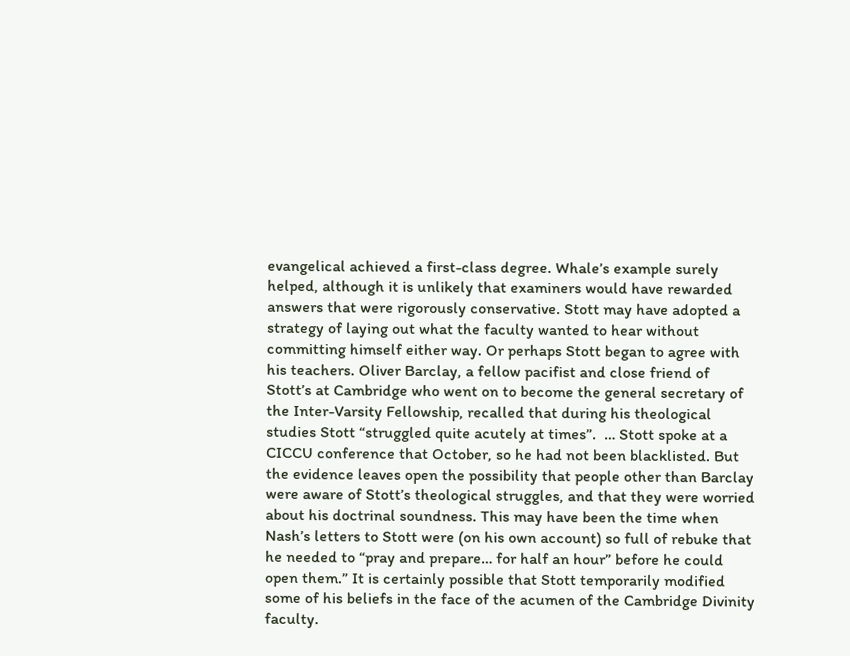evangelical achieved a first-class degree. Whale’s example surely helped, although it is unlikely that examiners would have rewarded answers that were rigorously conservative. Stott may have adopted a strategy of laying out what the faculty wanted to hear without committing himself either way. Or perhaps Stott began to agree with his teachers. Oliver Barclay, a fellow pacifist and close friend of Stott’s at Cambridge who went on to become the general secretary of the Inter-Varsity Fellowship, recalled that during his theological studies Stott “struggled quite acutely at times”.  … Stott spoke at a CICCU conference that October, so he had not been blacklisted. But the evidence leaves open the possibility that people other than Barclay were aware of Stott’s theological struggles, and that they were worried about his doctrinal soundness. This may have been the time when Nash’s letters to Stott were (on his own account) so full of rebuke that he needed to “pray and prepare… for half an hour” before he could open them.” It is certainly possible that Stott temporarily modified some of his beliefs in the face of the acumen of the Cambridge Divinity faculty.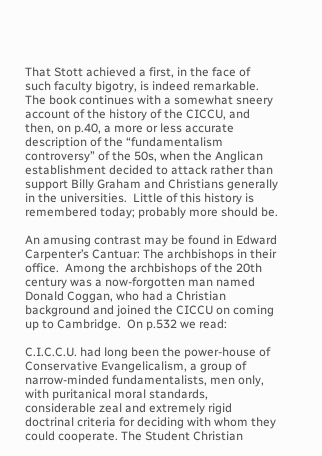That Stott achieved a first, in the face of such faculty bigotry, is indeed remarkable.  The book continues with a somewhat sneery account of the history of the CICCU, and then, on p.40, a more or less accurate description of the “fundamentalism controversy” of the 50s, when the Anglican establishment decided to attack rather than support Billy Graham and Christians generally in the universities.  Little of this history is remembered today; probably more should be.

An amusing contrast may be found in Edward Carpenter’s Cantuar: The archbishops in their office.  Among the archbishops of the 20th century was a now-forgotten man named Donald Coggan, who had a Christian background and joined the CICCU on coming up to Cambridge.  On p.532 we read:

C.I.C.C.U. had long been the power-house of Conservative Evangelicalism, a group of narrow-minded fundamentalists, men only, with puritanical moral standards, considerable zeal and extremely rigid doctrinal criteria for deciding with whom they could cooperate. The Student Christian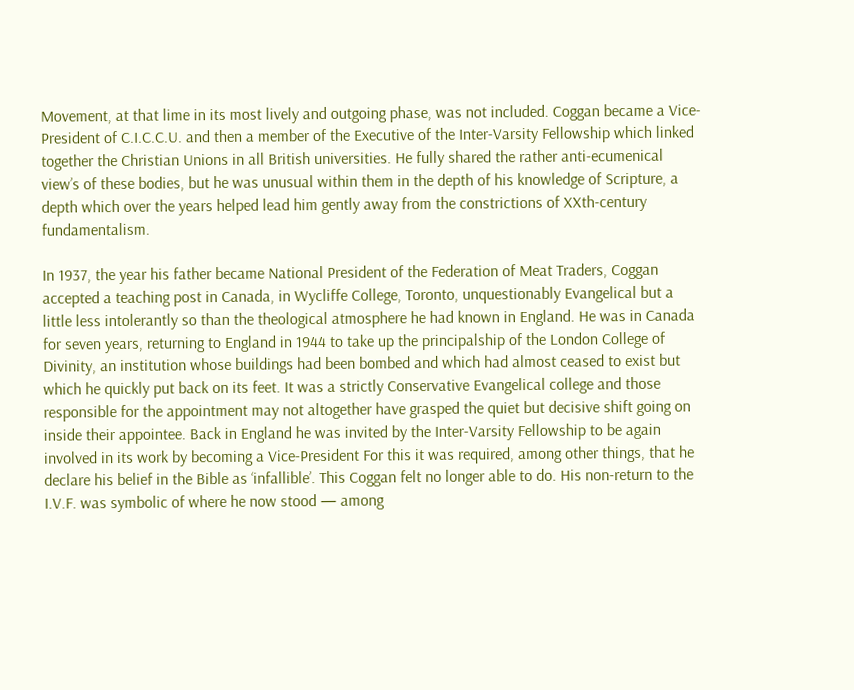Movement, at that lime in its most lively and outgoing phase, was not included. Coggan became a Vice-President of C.I.C.C.U. and then a member of the Executive of the Inter-Varsity Fellowship which linked together the Christian Unions in all British universities. He fully shared the rather anti-ecumenical view’s of these bodies, but he was unusual within them in the depth of his knowledge of Scripture, a depth which over the years helped lead him gently away from the constrictions of XXth-century fundamentalism.

In 1937, the year his father became National President of the Federation of Meat Traders, Coggan accepted a teaching post in Canada, in Wycliffe College, Toronto, unquestionably Evangelical but a little less intolerantly so than the theological atmosphere he had known in England. He was in Canada for seven years, returning to England in 1944 to take up the principalship of the London College of Divinity, an institution whose buildings had been bombed and which had almost ceased to exist but which he quickly put back on its feet. It was a strictly Conservative Evangelical college and those responsible for the appointment may not altogether have grasped the quiet but decisive shift going on inside their appointee. Back in England he was invited by the Inter-Varsity Fellowship to be again involved in its work by becoming a Vice-President For this it was required, among other things, that he declare his belief in the Bible as ‘infallible’. This Coggan felt no longer able to do. His non-return to the I.V.F. was symbolic of where he now stood — among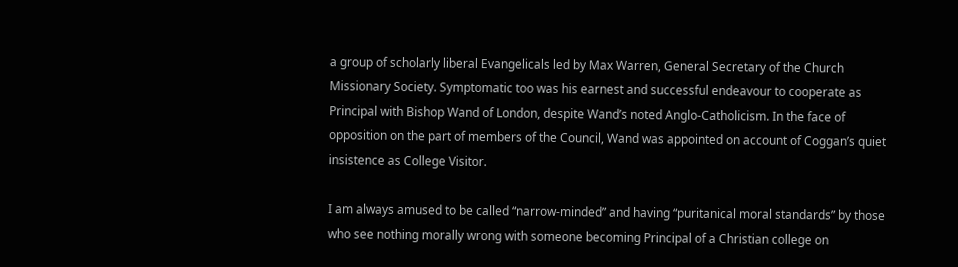a group of scholarly liberal Evangelicals led by Max Warren, General Secretary of the Church Missionary Society. Symptomatic too was his earnest and successful endeavour to cooperate as Principal with Bishop Wand of London, despite Wand’s noted Anglo-Catholicism. In the face of opposition on the part of members of the Council, Wand was appointed on account of Coggan’s quiet insistence as College Visitor.

I am always amused to be called “narrow-minded” and having “puritanical moral standards” by those who see nothing morally wrong with someone becoming Principal of a Christian college on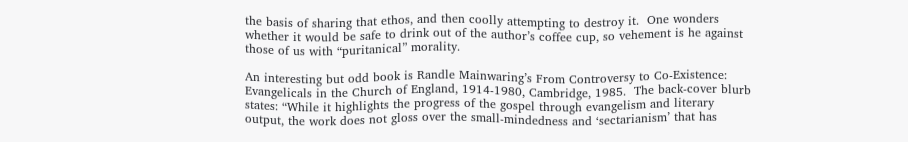the basis of sharing that ethos, and then coolly attempting to destroy it.  One wonders whether it would be safe to drink out of the author’s coffee cup, so vehement is he against those of us with “puritanical” morality.

An interesting but odd book is Randle Mainwaring’s From Controversy to Co-Existence: Evangelicals in the Church of England, 1914-1980, Cambridge, 1985.  The back-cover blurb states: “While it highlights the progress of the gospel through evangelism and literary output, the work does not gloss over the small-mindedness and ‘sectarianism’ that has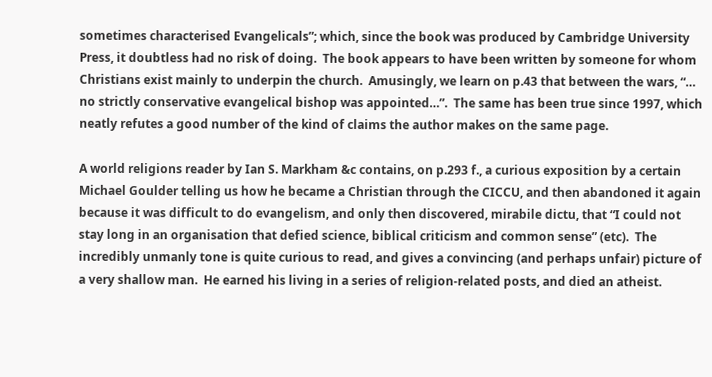sometimes characterised Evangelicals”; which, since the book was produced by Cambridge University Press, it doubtless had no risk of doing.  The book appears to have been written by someone for whom Christians exist mainly to underpin the church.  Amusingly, we learn on p.43 that between the wars, “… no strictly conservative evangelical bishop was appointed…”.  The same has been true since 1997, which neatly refutes a good number of the kind of claims the author makes on the same page.

A world religions reader by Ian S. Markham &c contains, on p.293 f., a curious exposition by a certain Michael Goulder telling us how he became a Christian through the CICCU, and then abandoned it again because it was difficult to do evangelism, and only then discovered, mirabile dictu, that “I could not stay long in an organisation that defied science, biblical criticism and common sense” (etc).  The incredibly unmanly tone is quite curious to read, and gives a convincing (and perhaps unfair) picture of a very shallow man.  He earned his living in a series of religion-related posts, and died an atheist.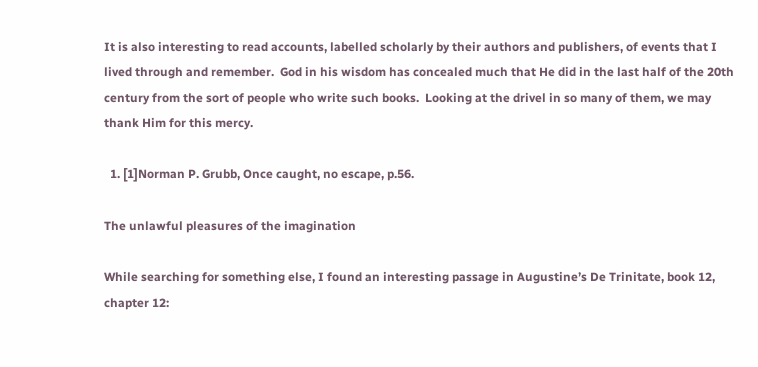It is also interesting to read accounts, labelled scholarly by their authors and publishers, of events that I lived through and remember.  God in his wisdom has concealed much that He did in the last half of the 20th century from the sort of people who write such books.  Looking at the drivel in so many of them, we may thank Him for this mercy.

  1. [1]Norman P. Grubb, Once caught, no escape, p.56.

The unlawful pleasures of the imagination

While searching for something else, I found an interesting passage in Augustine’s De Trinitate, book 12, chapter 12: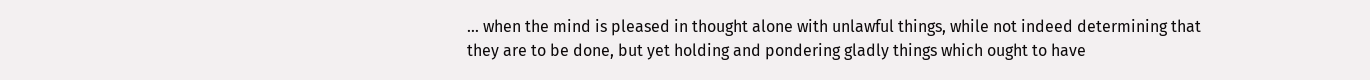… when the mind is pleased in thought alone with unlawful things, while not indeed determining that they are to be done, but yet holding and pondering gladly things which ought to have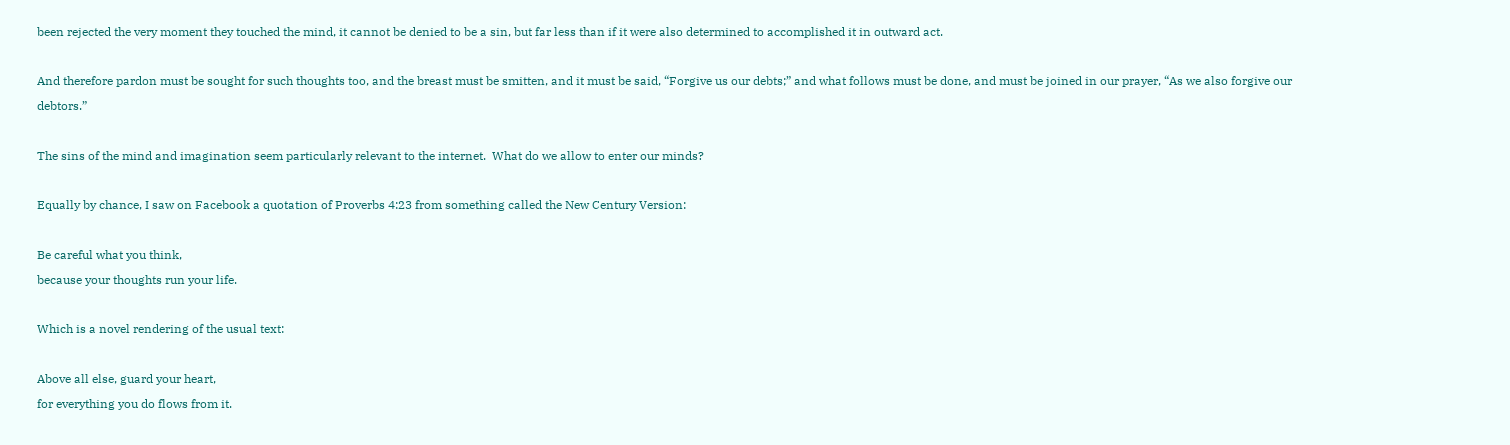been rejected the very moment they touched the mind, it cannot be denied to be a sin, but far less than if it were also determined to accomplished it in outward act.

And therefore pardon must be sought for such thoughts too, and the breast must be smitten, and it must be said, “Forgive us our debts;” and what follows must be done, and must be joined in our prayer, “As we also forgive our debtors.”

The sins of the mind and imagination seem particularly relevant to the internet.  What do we allow to enter our minds?

Equally by chance, I saw on Facebook a quotation of Proverbs 4:23 from something called the New Century Version:

Be careful what you think,
because your thoughts run your life.

Which is a novel rendering of the usual text:

Above all else, guard your heart,
for everything you do flows from it.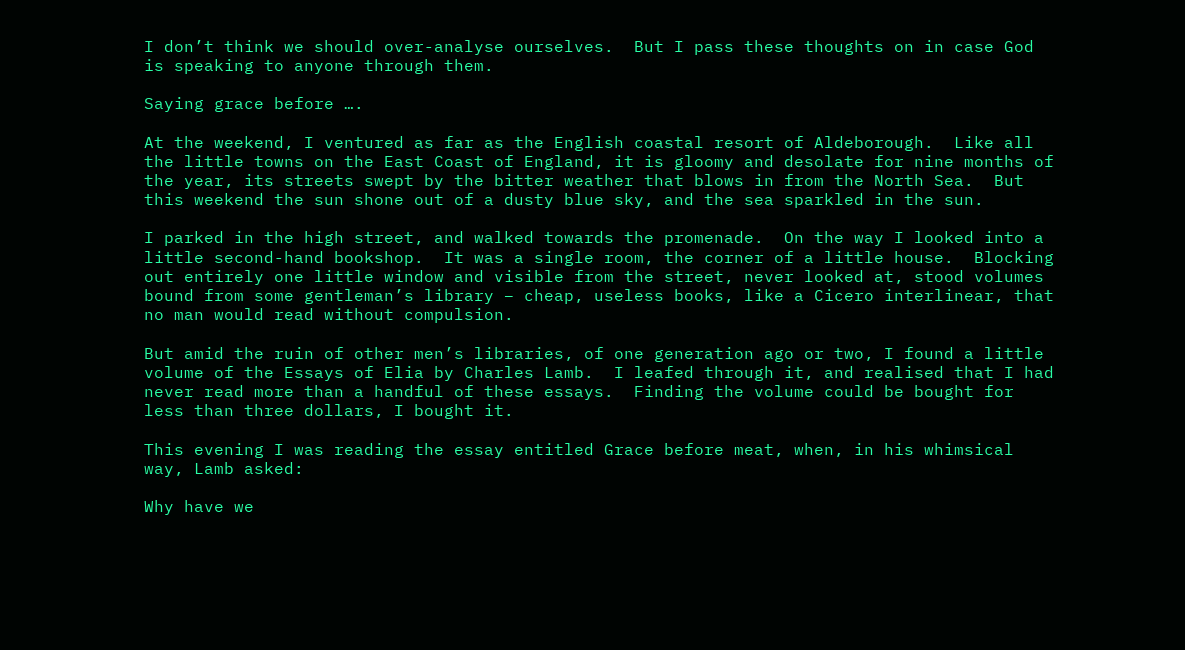I don’t think we should over-analyse ourselves.  But I pass these thoughts on in case God is speaking to anyone through them.

Saying grace before ….

At the weekend, I ventured as far as the English coastal resort of Aldeborough.  Like all the little towns on the East Coast of England, it is gloomy and desolate for nine months of the year, its streets swept by the bitter weather that blows in from the North Sea.  But this weekend the sun shone out of a dusty blue sky, and the sea sparkled in the sun.

I parked in the high street, and walked towards the promenade.  On the way I looked into a little second-hand bookshop.  It was a single room, the corner of a little house.  Blocking out entirely one little window and visible from the street, never looked at, stood volumes bound from some gentleman’s library – cheap, useless books, like a Cicero interlinear, that no man would read without compulsion.

But amid the ruin of other men’s libraries, of one generation ago or two, I found a little volume of the Essays of Elia by Charles Lamb.  I leafed through it, and realised that I had never read more than a handful of these essays.  Finding the volume could be bought for less than three dollars, I bought it.

This evening I was reading the essay entitled Grace before meat, when, in his whimsical way, Lamb asked:

Why have we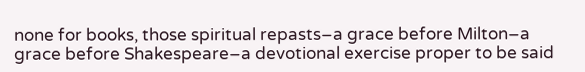none for books, those spiritual repasts–a grace before Milton–a grace before Shakespeare–a devotional exercise proper to be said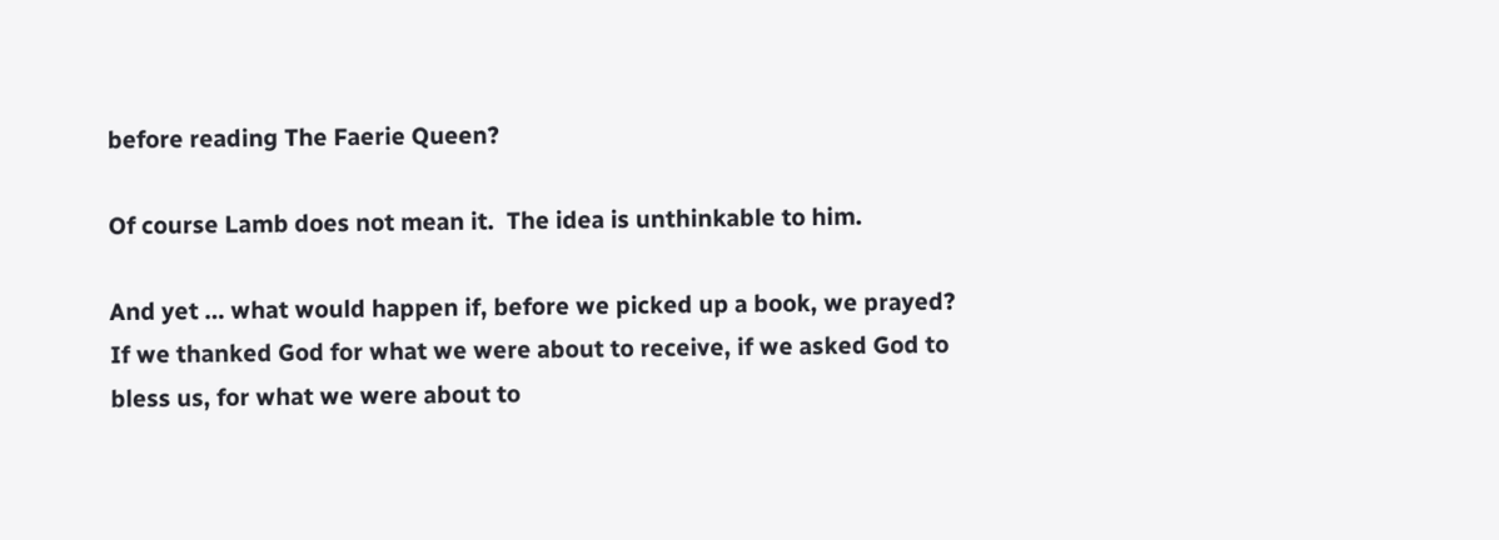before reading The Faerie Queen?

Of course Lamb does not mean it.  The idea is unthinkable to him.

And yet … what would happen if, before we picked up a book, we prayed?  If we thanked God for what we were about to receive, if we asked God to bless us, for what we were about to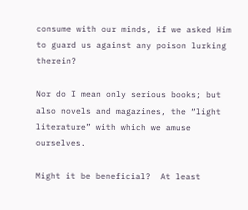consume with our minds, if we asked Him to guard us against any poison lurking therein?

Nor do I mean only serious books; but also novels and magazines, the “light literature” with which we amuse ourselves.

Might it be beneficial?  At least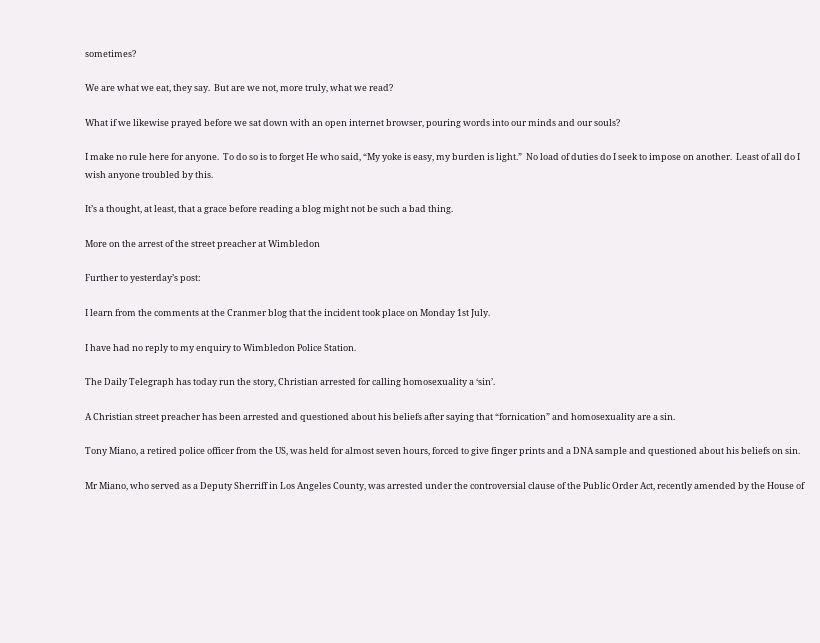sometimes?

We are what we eat, they say.  But are we not, more truly, what we read?

What if we likewise prayed before we sat down with an open internet browser, pouring words into our minds and our souls?

I make no rule here for anyone.  To do so is to forget He who said, “My yoke is easy, my burden is light.”  No load of duties do I seek to impose on another.  Least of all do I wish anyone troubled by this.

It’s a thought, at least, that a grace before reading a blog might not be such a bad thing.

More on the arrest of the street preacher at Wimbledon

Further to yesterday’s post:

I learn from the comments at the Cranmer blog that the incident took place on Monday 1st July.

I have had no reply to my enquiry to Wimbledon Police Station.

The Daily Telegraph has today run the story, Christian arrested for calling homosexuality a ‘sin’.

A Christian street preacher has been arrested and questioned about his beliefs after saying that “fornication” and homosexuality are a sin.

Tony Miano, a retired police officer from the US, was held for almost seven hours, forced to give finger prints and a DNA sample and questioned about his beliefs on sin.

Mr Miano, who served as a Deputy Sherriff in Los Angeles County, was arrested under the controversial clause of the Public Order Act, recently amended by the House of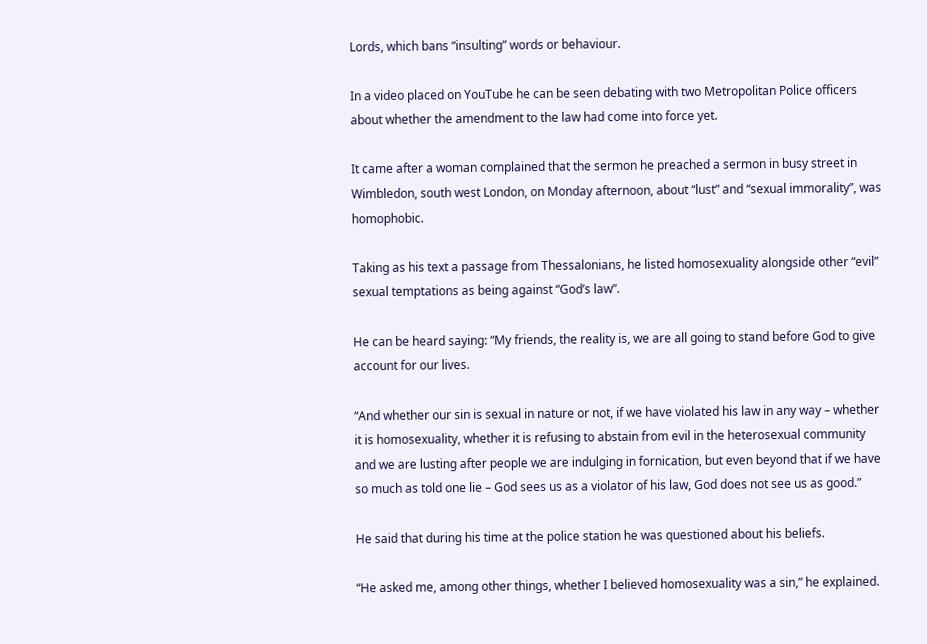Lords, which bans “insulting” words or behaviour.

In a video placed on YouTube he can be seen debating with two Metropolitan Police officers about whether the amendment to the law had come into force yet.

It came after a woman complained that the sermon he preached a sermon in busy street in Wimbledon, south west London, on Monday afternoon, about “lust” and “sexual immorality”, was homophobic.

Taking as his text a passage from Thessalonians, he listed homosexuality alongside other “evil” sexual temptations as being against “God’s law”.

He can be heard saying: “My friends, the reality is, we are all going to stand before God to give account for our lives.

“And whether our sin is sexual in nature or not, if we have violated his law in any way – whether it is homosexuality, whether it is refusing to abstain from evil in the heterosexual community and we are lusting after people we are indulging in fornication, but even beyond that if we have so much as told one lie – God sees us as a violator of his law, God does not see us as good.”

He said that during his time at the police station he was questioned about his beliefs.

“He asked me, among other things, whether I believed homosexuality was a sin,” he explained.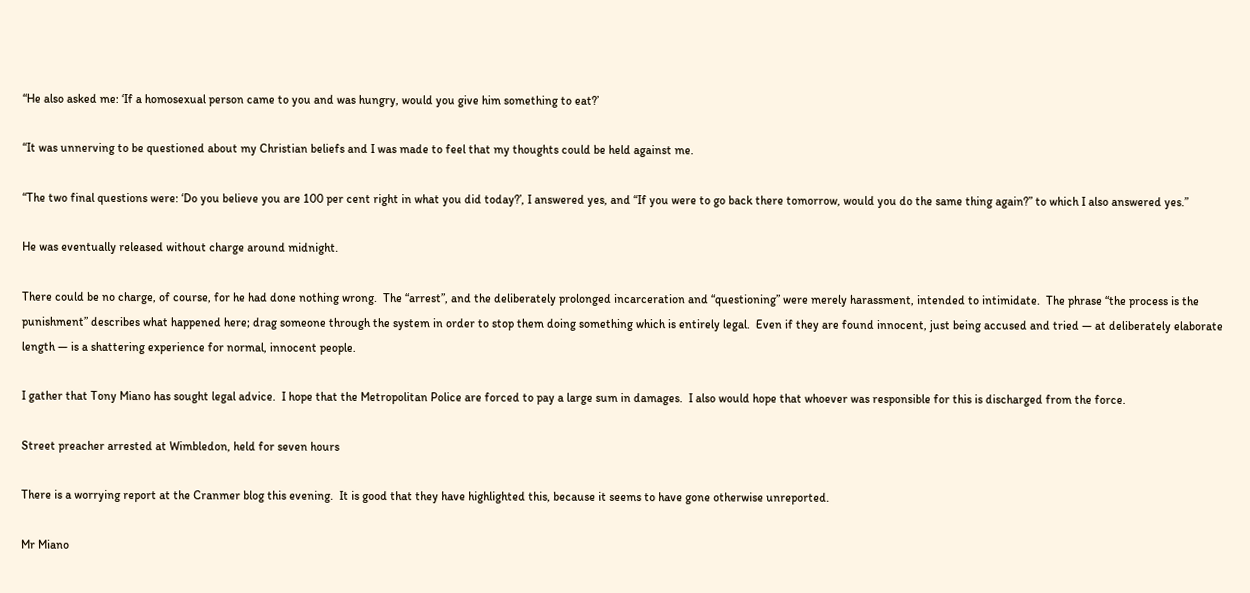“He also asked me: ‘If a homosexual person came to you and was hungry, would you give him something to eat?’

“It was unnerving to be questioned about my Christian beliefs and I was made to feel that my thoughts could be held against me.

“The two final questions were: ‘Do you believe you are 100 per cent right in what you did today?’, I answered yes, and “If you were to go back there tomorrow, would you do the same thing again?” to which I also answered yes.”

He was eventually released without charge around midnight.

There could be no charge, of course, for he had done nothing wrong.  The “arrest”, and the deliberately prolonged incarceration and “questioning” were merely harassment, intended to intimidate.  The phrase “the process is the punishment” describes what happened here; drag someone through the system in order to stop them doing something which is entirely legal.  Even if they are found innocent, just being accused and tried — at deliberately elaborate length — is a shattering experience for normal, innocent people.

I gather that Tony Miano has sought legal advice.  I hope that the Metropolitan Police are forced to pay a large sum in damages.  I also would hope that whoever was responsible for this is discharged from the force.

Street preacher arrested at Wimbledon, held for seven hours

There is a worrying report at the Cranmer blog this evening.  It is good that they have highlighted this, because it seems to have gone otherwise unreported.

Mr Miano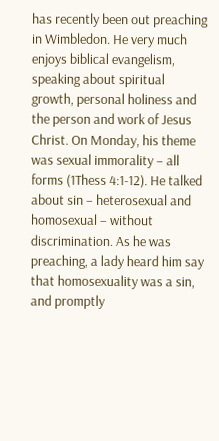has recently been out preaching in Wimbledon. He very much enjoys biblical evangelism, speaking about spiritual growth, personal holiness and the person and work of Jesus Christ. On Monday, his theme was sexual immorality – all forms (1Thess 4:1-12). He talked about sin – heterosexual and homosexual – without discrimination. As he was preaching, a lady heard him say that homosexuality was a sin, and promptly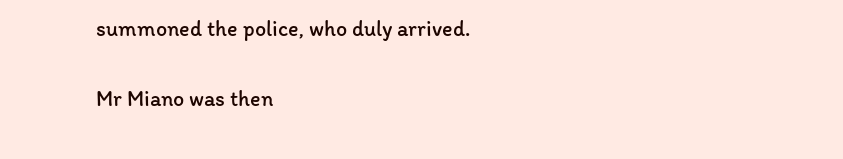summoned the police, who duly arrived.

Mr Miano was then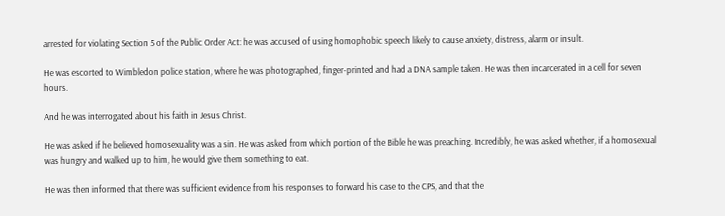arrested for violating Section 5 of the Public Order Act: he was accused of using homophobic speech likely to cause anxiety, distress, alarm or insult.

He was escorted to Wimbledon police station, where he was photographed, finger-printed and had a DNA sample taken. He was then incarcerated in a cell for seven hours.

And he was interrogated about his faith in Jesus Christ.

He was asked if he believed homosexuality was a sin. He was asked from which portion of the Bible he was preaching. Incredibly, he was asked whether, if a homosexual was hungry and walked up to him, he would give them something to eat.

He was then informed that there was sufficient evidence from his responses to forward his case to the CPS, and that the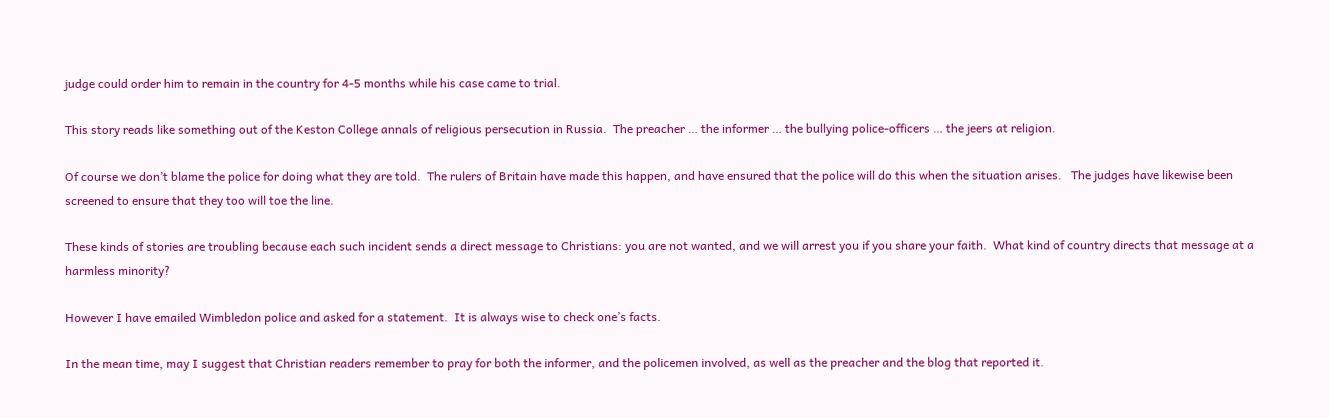judge could order him to remain in the country for 4-5 months while his case came to trial.

This story reads like something out of the Keston College annals of religious persecution in Russia.  The preacher … the informer … the bullying police-officers … the jeers at religion.

Of course we don’t blame the police for doing what they are told.  The rulers of Britain have made this happen, and have ensured that the police will do this when the situation arises.   The judges have likewise been screened to ensure that they too will toe the line.

These kinds of stories are troubling because each such incident sends a direct message to Christians: you are not wanted, and we will arrest you if you share your faith.  What kind of country directs that message at a harmless minority?

However I have emailed Wimbledon police and asked for a statement.  It is always wise to check one’s facts.

In the mean time, may I suggest that Christian readers remember to pray for both the informer, and the policemen involved, as well as the preacher and the blog that reported it.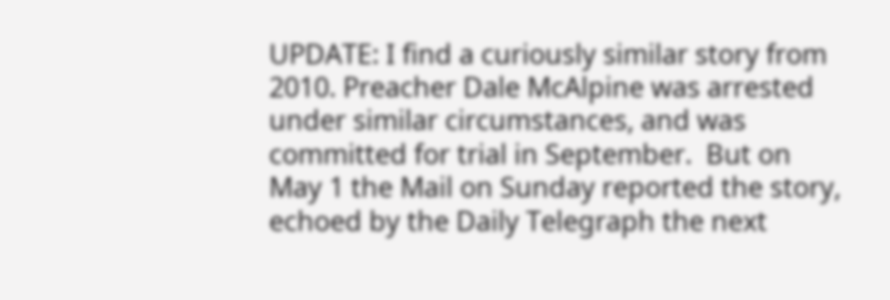UPDATE: I find a curiously similar story from 2010. Preacher Dale McAlpine was arrested under similar circumstances, and was committed for trial in September.  But on May 1 the Mail on Sunday reported the story, echoed by the Daily Telegraph the next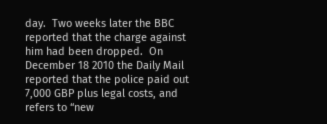day.  Two weeks later the BBC reported that the charge against him had been dropped.  On December 18 2010 the Daily Mail reported that the police paid out 7,000 GBP plus legal costs, and refers to “new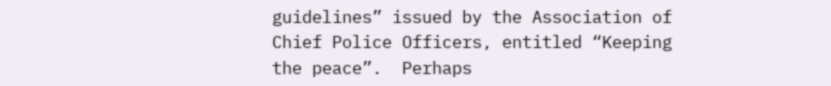guidelines” issued by the Association of Chief Police Officers, entitled “Keeping the peace”.  Perhaps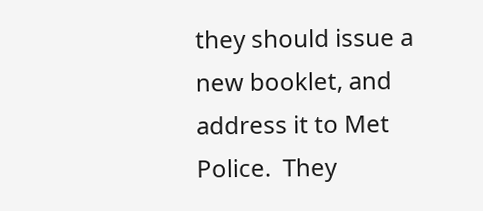they should issue a new booklet, and address it to Met Police.  They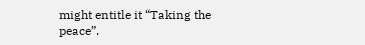might entitle it “Taking the peace”.